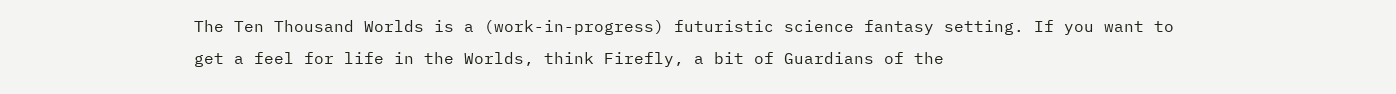The Ten Thousand Worlds is a (work-in-progress) futuristic science fantasy setting. If you want to get a feel for life in the Worlds, think Firefly, a bit of Guardians of the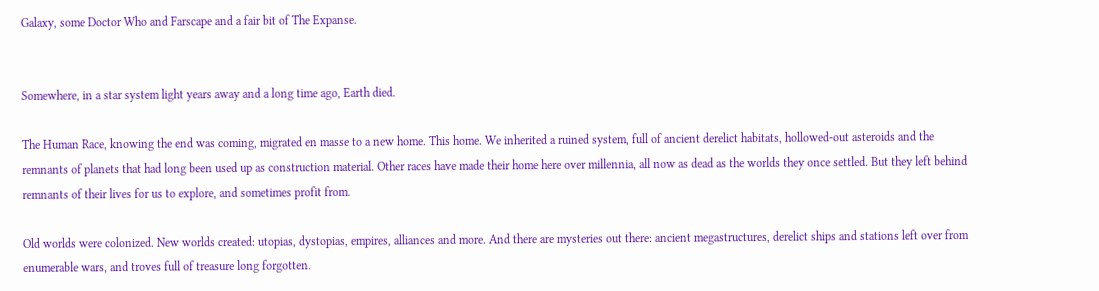Galaxy, some Doctor Who and Farscape and a fair bit of The Expanse.


Somewhere, in a star system light years away and a long time ago, Earth died.

The Human Race, knowing the end was coming, migrated en masse to a new home. This home. We inherited a ruined system, full of ancient derelict habitats, hollowed-out asteroids and the remnants of planets that had long been used up as construction material. Other races have made their home here over millennia, all now as dead as the worlds they once settled. But they left behind remnants of their lives for us to explore, and sometimes profit from.

Old worlds were colonized. New worlds created: utopias, dystopias, empires, alliances and more. And there are mysteries out there: ancient megastructures, derelict ships and stations left over from enumerable wars, and troves full of treasure long forgotten.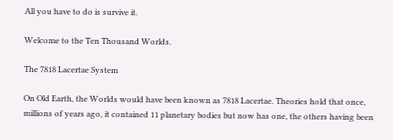All you have to do is survive it.

Welcome to the Ten Thousand Worlds.

The 7818 Lacertae System

On Old Earth, the Worlds would have been known as 7818 Lacertae. Theories hold that once, millions of years ago, it contained 11 planetary bodies but now has one, the others having been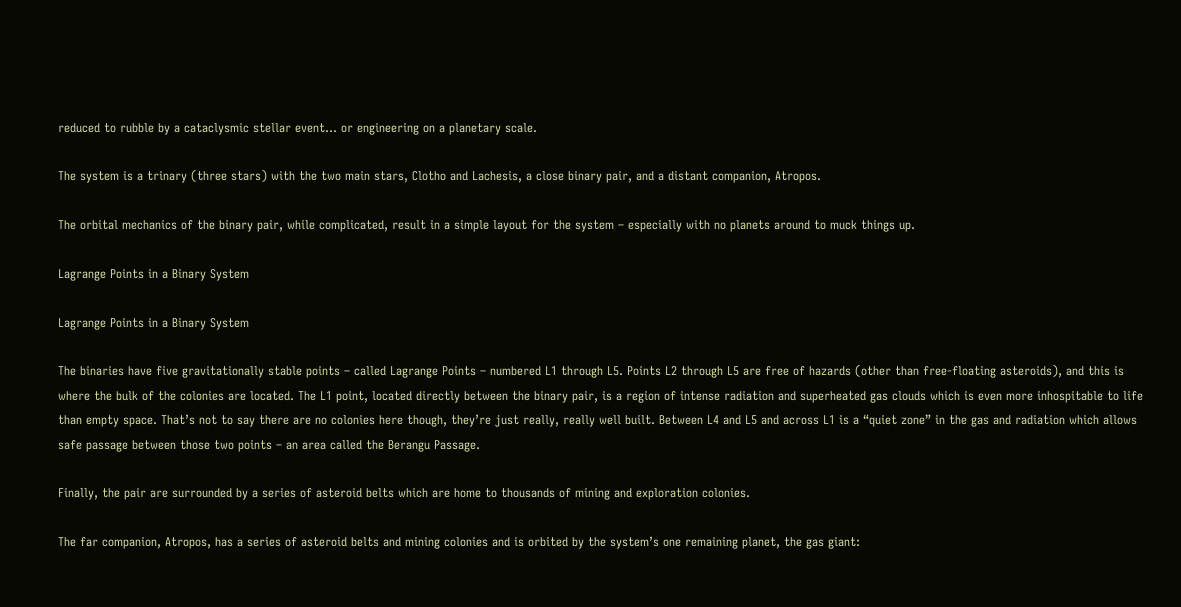reduced to rubble by a cataclysmic stellar event… or engineering on a planetary scale.

The system is a trinary (three stars) with the two main stars, Clotho and Lachesis, a close binary pair, and a distant companion, Atropos.

The orbital mechanics of the binary pair, while complicated, result in a simple layout for the system – especially with no planets around to muck things up.

Lagrange Points in a Binary System

Lagrange Points in a Binary System

The binaries have five gravitationally stable points – called Lagrange Points – numbered L1 through L5. Points L2 through L5 are free of hazards (other than free-floating asteroids), and this is where the bulk of the colonies are located. The L1 point, located directly between the binary pair, is a region of intense radiation and superheated gas clouds which is even more inhospitable to life than empty space. That’s not to say there are no colonies here though, they’re just really, really well built. Between L4 and L5 and across L1 is a “quiet zone” in the gas and radiation which allows safe passage between those two points – an area called the Berangu Passage.

Finally, the pair are surrounded by a series of asteroid belts which are home to thousands of mining and exploration colonies.

The far companion, Atropos, has a series of asteroid belts and mining colonies and is orbited by the system’s one remaining planet, the gas giant: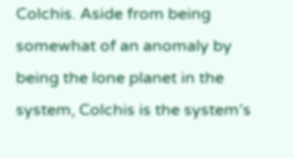Colchis. Aside from being somewhat of an anomaly by being the lone planet in the system, Colchis is the system’s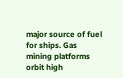major source of fuel for ships. Gas mining platforms orbit high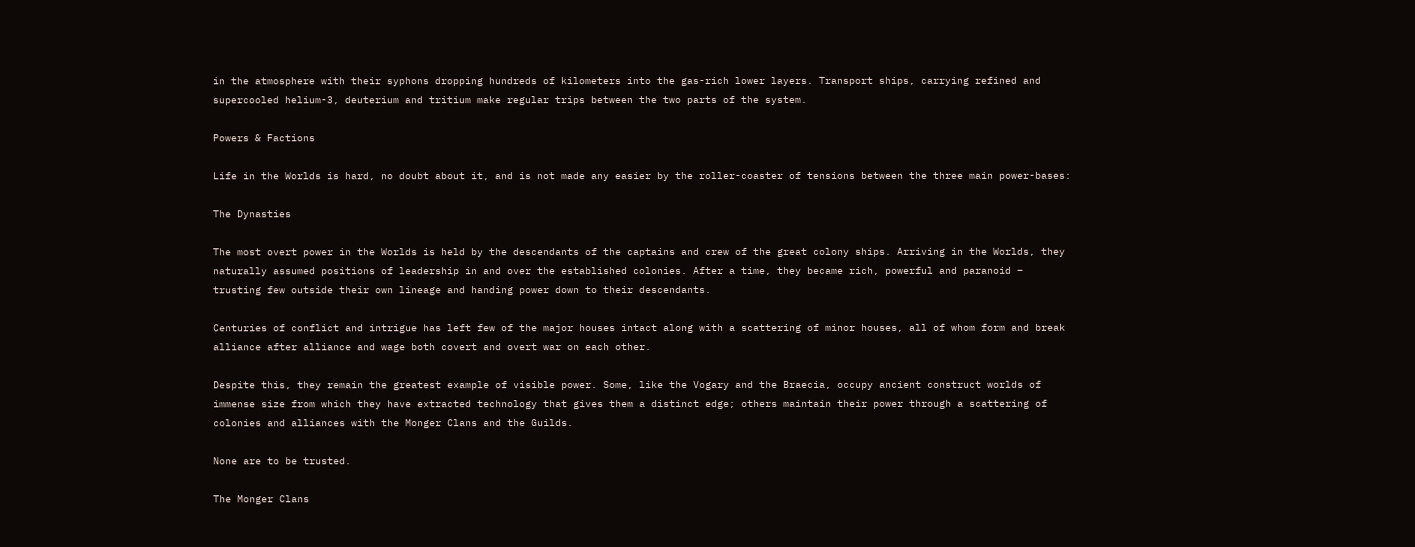in the atmosphere with their syphons dropping hundreds of kilometers into the gas-rich lower layers. Transport ships, carrying refined and supercooled helium-3, deuterium and tritium make regular trips between the two parts of the system.

Powers & Factions

Life in the Worlds is hard, no doubt about it, and is not made any easier by the roller-coaster of tensions between the three main power-bases:

The Dynasties

The most overt power in the Worlds is held by the descendants of the captains and crew of the great colony ships. Arriving in the Worlds, they naturally assumed positions of leadership in and over the established colonies. After a time, they became rich, powerful and paranoid – trusting few outside their own lineage and handing power down to their descendants.

Centuries of conflict and intrigue has left few of the major houses intact along with a scattering of minor houses, all of whom form and break alliance after alliance and wage both covert and overt war on each other.

Despite this, they remain the greatest example of visible power. Some, like the Vogary and the Braecia, occupy ancient construct worlds of immense size from which they have extracted technology that gives them a distinct edge; others maintain their power through a scattering of colonies and alliances with the Monger Clans and the Guilds.

None are to be trusted.

The Monger Clans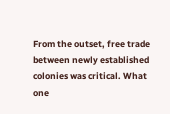From the outset, free trade between newly established colonies was critical. What one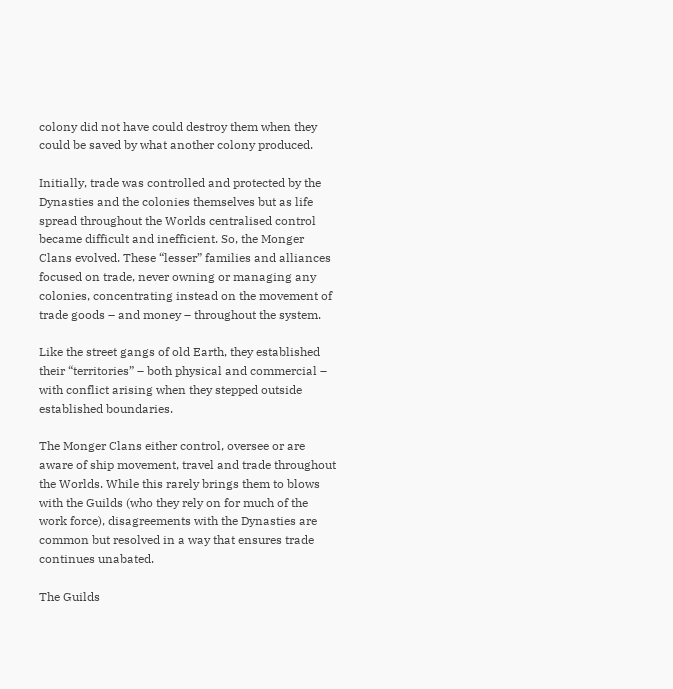colony did not have could destroy them when they could be saved by what another colony produced.

Initially, trade was controlled and protected by the Dynasties and the colonies themselves but as life spread throughout the Worlds centralised control became difficult and inefficient. So, the Monger Clans evolved. These “lesser” families and alliances focused on trade, never owning or managing any colonies, concentrating instead on the movement of trade goods – and money – throughout the system.

Like the street gangs of old Earth, they established their “territories” – both physical and commercial – with conflict arising when they stepped outside established boundaries.

The Monger Clans either control, oversee or are aware of ship movement, travel and trade throughout the Worlds. While this rarely brings them to blows with the Guilds (who they rely on for much of the work force), disagreements with the Dynasties are common but resolved in a way that ensures trade continues unabated.

The Guilds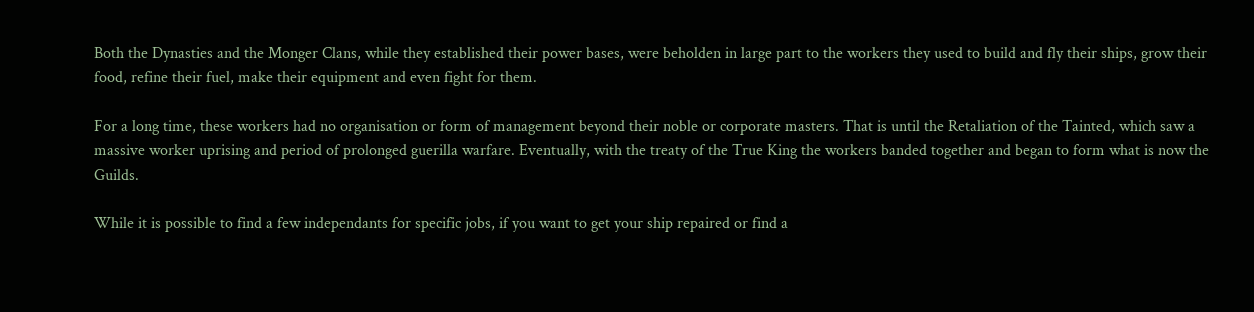Both the Dynasties and the Monger Clans, while they established their power bases, were beholden in large part to the workers they used to build and fly their ships, grow their food, refine their fuel, make their equipment and even fight for them.

For a long time, these workers had no organisation or form of management beyond their noble or corporate masters. That is until the Retaliation of the Tainted, which saw a massive worker uprising and period of prolonged guerilla warfare. Eventually, with the treaty of the True King the workers banded together and began to form what is now the Guilds.

While it is possible to find a few independants for specific jobs, if you want to get your ship repaired or find a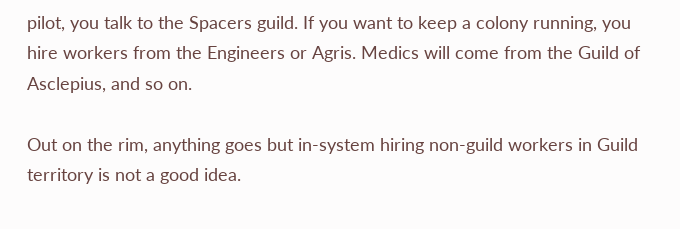pilot, you talk to the Spacers guild. If you want to keep a colony running, you hire workers from the Engineers or Agris. Medics will come from the Guild of Asclepius, and so on.

Out on the rim, anything goes but in-system hiring non-guild workers in Guild territory is not a good idea.